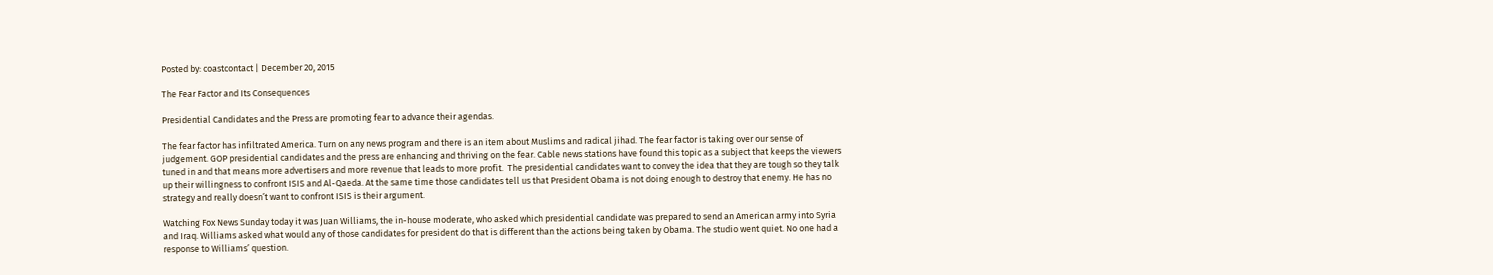Posted by: coastcontact | December 20, 2015

The Fear Factor and Its Consequences

Presidential Candidates and the Press are promoting fear to advance their agendas.

The fear factor has infiltrated America. Turn on any news program and there is an item about Muslims and radical jihad. The fear factor is taking over our sense of judgement. GOP presidential candidates and the press are enhancing and thriving on the fear. Cable news stations have found this topic as a subject that keeps the viewers tuned in and that means more advertisers and more revenue that leads to more profit.  The presidential candidates want to convey the idea that they are tough so they talk up their willingness to confront ISIS and Al-Qaeda. At the same time those candidates tell us that President Obama is not doing enough to destroy that enemy. He has no strategy and really doesn’t want to confront ISIS is their argument.

Watching Fox News Sunday today it was Juan Williams, the in-house moderate, who asked which presidential candidate was prepared to send an American army into Syria and Iraq. Williams asked what would any of those candidates for president do that is different than the actions being taken by Obama. The studio went quiet. No one had a response to Williams’ question.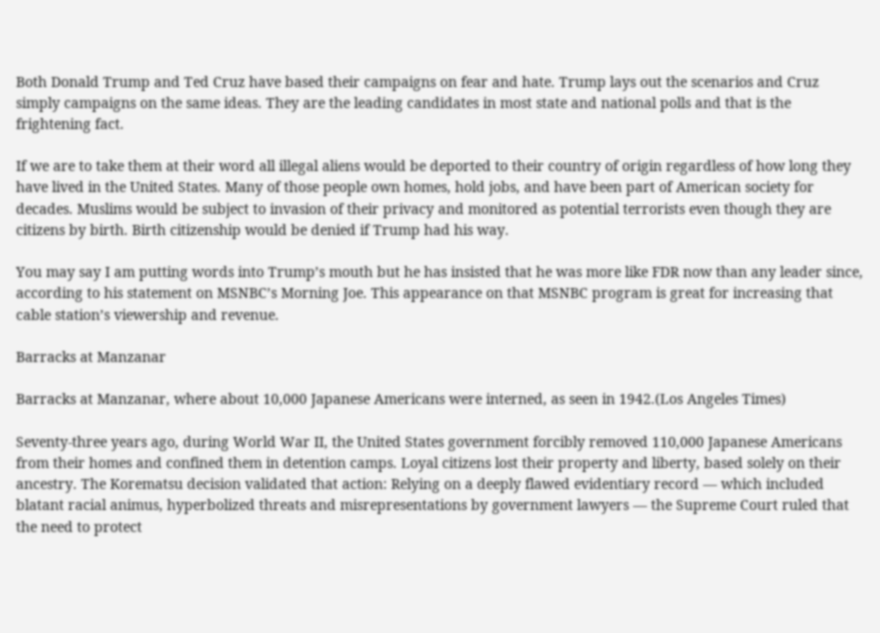Both Donald Trump and Ted Cruz have based their campaigns on fear and hate. Trump lays out the scenarios and Cruz simply campaigns on the same ideas. They are the leading candidates in most state and national polls and that is the frightening fact.

If we are to take them at their word all illegal aliens would be deported to their country of origin regardless of how long they have lived in the United States. Many of those people own homes, hold jobs, and have been part of American society for decades. Muslims would be subject to invasion of their privacy and monitored as potential terrorists even though they are citizens by birth. Birth citizenship would be denied if Trump had his way.

You may say I am putting words into Trump’s mouth but he has insisted that he was more like FDR now than any leader since, according to his statement on MSNBC’s Morning Joe. This appearance on that MSNBC program is great for increasing that cable station’s viewership and revenue.

Barracks at Manzanar

Barracks at Manzanar, where about 10,000 Japanese Americans were interned, as seen in 1942.(Los Angeles Times)

Seventy-three years ago, during World War II, the United States government forcibly removed 110,000 Japanese Americans from their homes and confined them in detention camps. Loyal citizens lost their property and liberty, based solely on their ancestry. The Korematsu decision validated that action: Relying on a deeply flawed evidentiary record — which included blatant racial animus, hyperbolized threats and misrepresentations by government lawyers — the Supreme Court ruled that the need to protect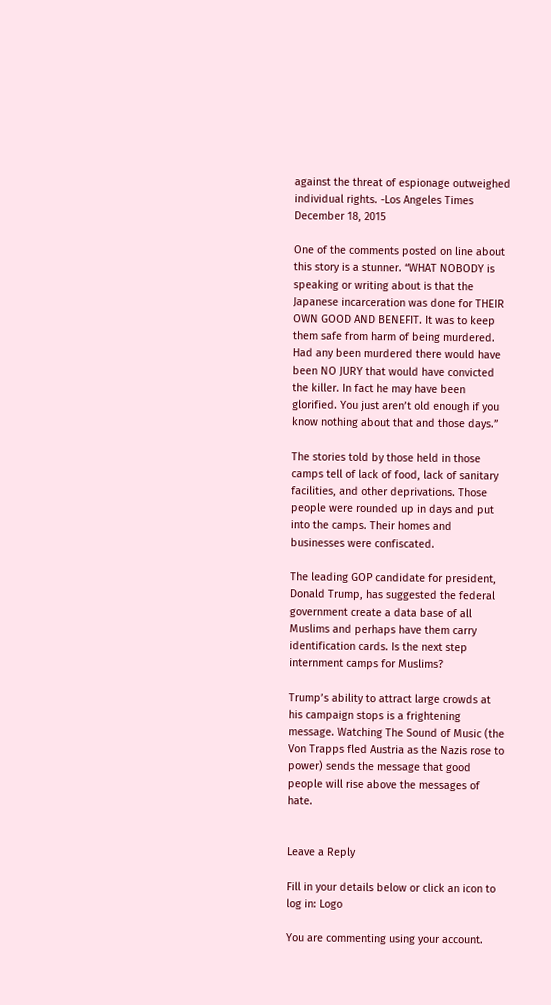against the threat of espionage outweighed individual rights. -Los Angeles Times December 18, 2015

One of the comments posted on line about this story is a stunner. “WHAT NOBODY is speaking or writing about is that the Japanese incarceration was done for THEIR OWN GOOD AND BENEFIT. It was to keep them safe from harm of being murdered. Had any been murdered there would have been NO JURY that would have convicted the killer. In fact he may have been glorified. You just aren’t old enough if you know nothing about that and those days.”

The stories told by those held in those camps tell of lack of food, lack of sanitary facilities, and other deprivations. Those people were rounded up in days and put into the camps. Their homes and businesses were confiscated.

The leading GOP candidate for president, Donald Trump, has suggested the federal government create a data base of all Muslims and perhaps have them carry identification cards. Is the next step internment camps for Muslims?

Trump’s ability to attract large crowds at his campaign stops is a frightening message. Watching The Sound of Music (the Von Trapps fled Austria as the Nazis rose to power) sends the message that good people will rise above the messages of hate.


Leave a Reply

Fill in your details below or click an icon to log in: Logo

You are commenting using your account.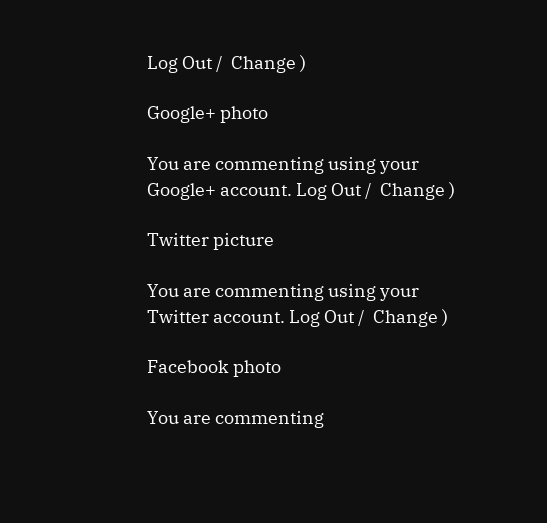Log Out /  Change )

Google+ photo

You are commenting using your Google+ account. Log Out /  Change )

Twitter picture

You are commenting using your Twitter account. Log Out /  Change )

Facebook photo

You are commenting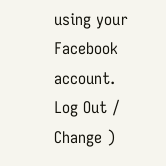using your Facebook account. Log Out /  Change )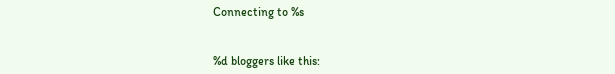Connecting to %s


%d bloggers like this: